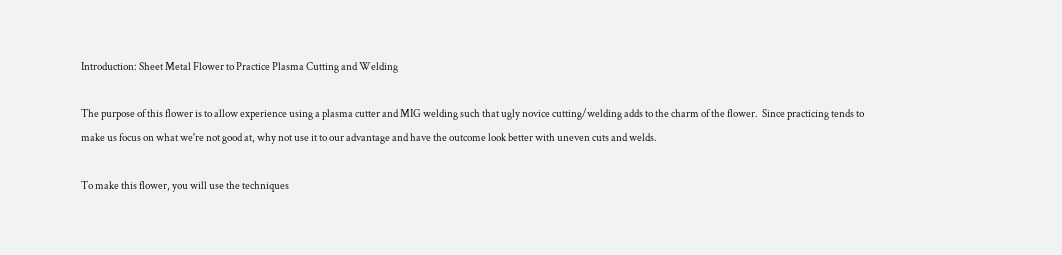Introduction: Sheet Metal Flower to Practice Plasma Cutting and Welding

The purpose of this flower is to allow experience using a plasma cutter and MIG welding such that ugly novice cutting/welding adds to the charm of the flower.  Since practicing tends to make us focus on what we're not good at, why not use it to our advantage and have the outcome look better with uneven cuts and welds.

To make this flower, you will use the techniques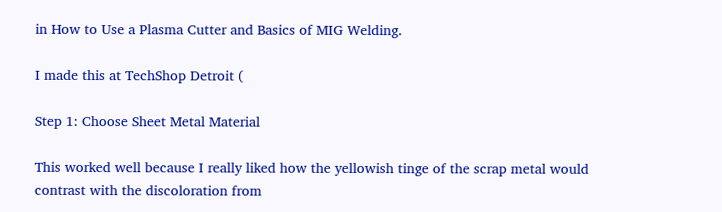in How to Use a Plasma Cutter and Basics of MIG Welding.

I made this at TechShop Detroit (

Step 1: Choose Sheet Metal Material

This worked well because I really liked how the yellowish tinge of the scrap metal would contrast with the discoloration from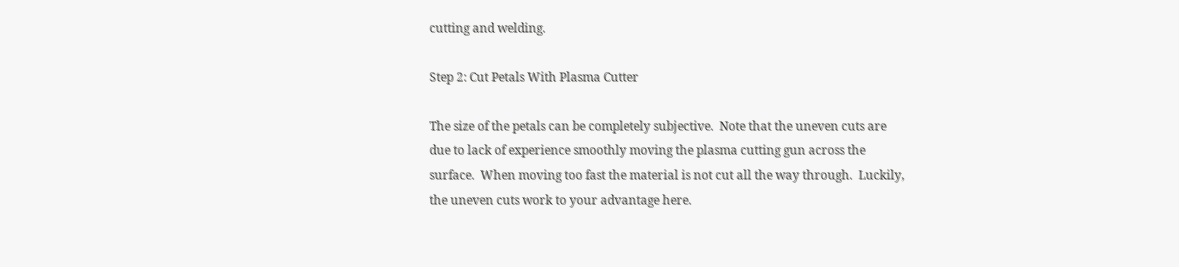cutting and welding.

Step 2: Cut Petals With Plasma Cutter

The size of the petals can be completely subjective.  Note that the uneven cuts are due to lack of experience smoothly moving the plasma cutting gun across the surface.  When moving too fast the material is not cut all the way through.  Luckily, the uneven cuts work to your advantage here.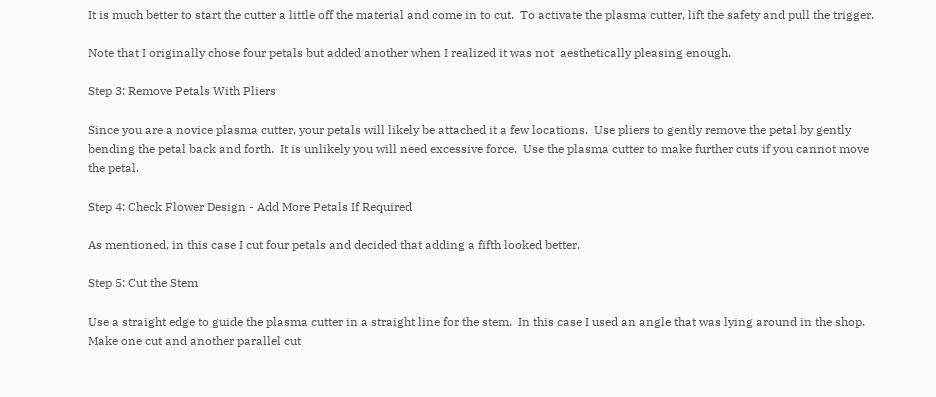It is much better to start the cutter a little off the material and come in to cut.  To activate the plasma cutter, lift the safety and pull the trigger.

Note that I originally chose four petals but added another when I realized it was not  aesthetically pleasing enough.

Step 3: Remove Petals With Pliers

Since you are a novice plasma cutter, your petals will likely be attached it a few locations.  Use pliers to gently remove the petal by gently bending the petal back and forth.  It is unlikely you will need excessive force.  Use the plasma cutter to make further cuts if you cannot move the petal.

Step 4: Check Flower Design - Add More Petals If Required

As mentioned, in this case I cut four petals and decided that adding a fifth looked better.

Step 5: Cut the Stem

Use a straight edge to guide the plasma cutter in a straight line for the stem.  In this case I used an angle that was lying around in the shop.  Make one cut and another parallel cut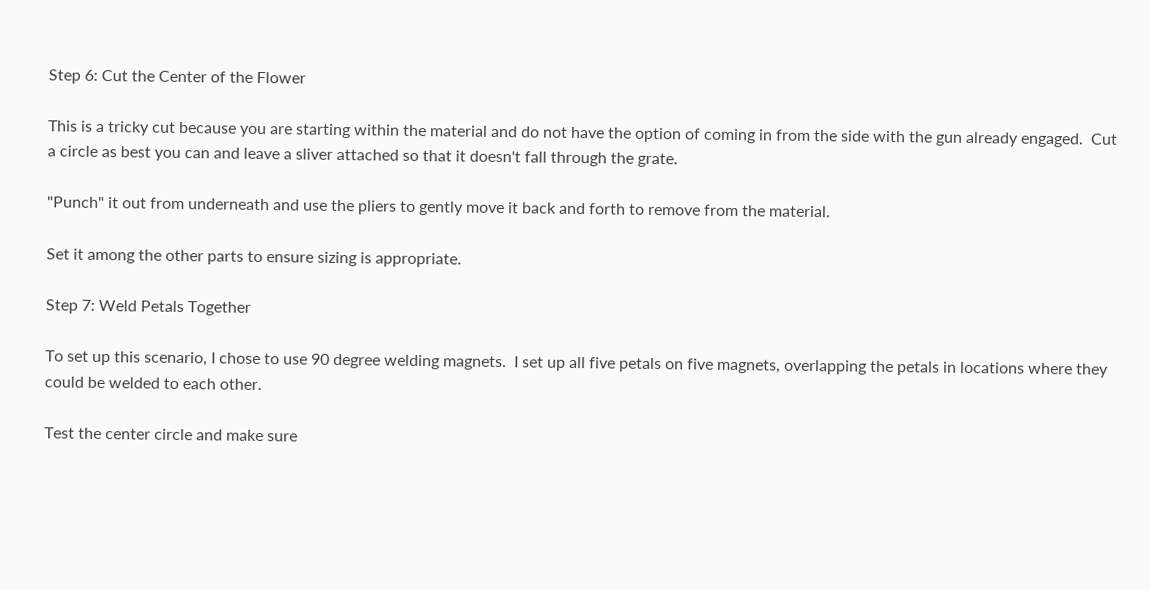Step 6: Cut the Center of the Flower

This is a tricky cut because you are starting within the material and do not have the option of coming in from the side with the gun already engaged.  Cut a circle as best you can and leave a sliver attached so that it doesn't fall through the grate.

"Punch" it out from underneath and use the pliers to gently move it back and forth to remove from the material.

Set it among the other parts to ensure sizing is appropriate.

Step 7: Weld Petals Together

To set up this scenario, I chose to use 90 degree welding magnets.  I set up all five petals on five magnets, overlapping the petals in locations where they could be welded to each other.

Test the center circle and make sure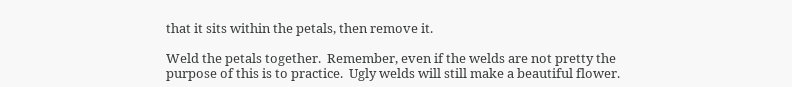that it sits within the petals, then remove it.

Weld the petals together.  Remember, even if the welds are not pretty the purpose of this is to practice.  Ugly welds will still make a beautiful flower.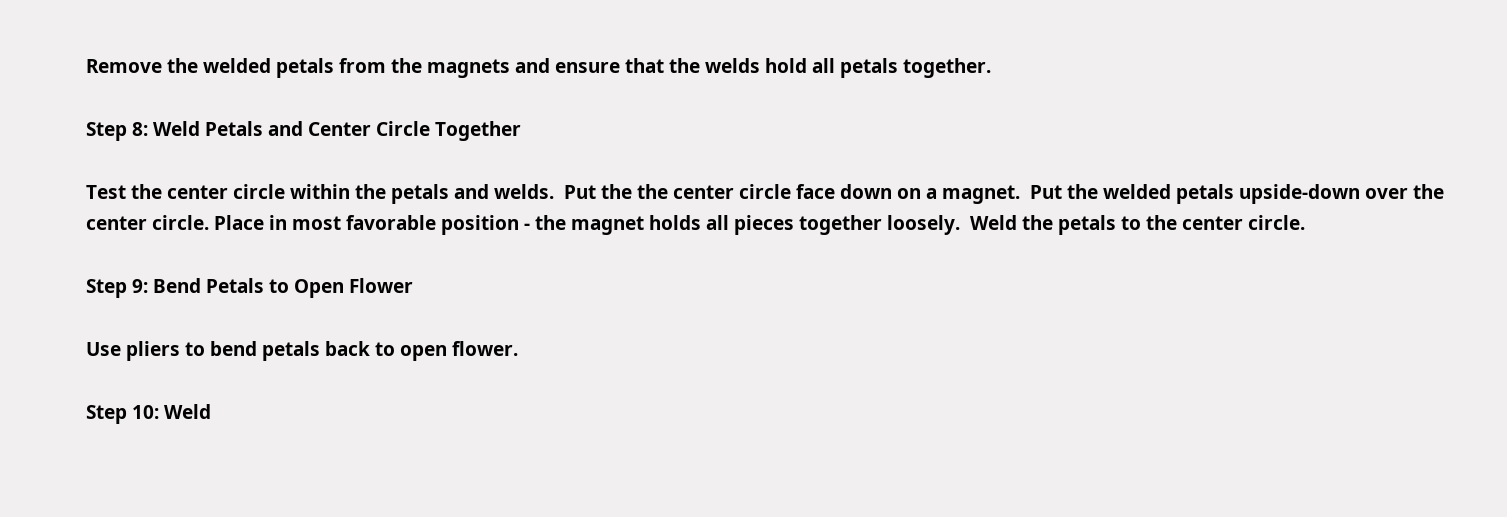Remove the welded petals from the magnets and ensure that the welds hold all petals together.

Step 8: Weld Petals and Center Circle Together

Test the center circle within the petals and welds.  Put the the center circle face down on a magnet.  Put the welded petals upside-down over the center circle. Place in most favorable position - the magnet holds all pieces together loosely.  Weld the petals to the center circle.

Step 9: Bend Petals to Open Flower

Use pliers to bend petals back to open flower.

Step 10: Weld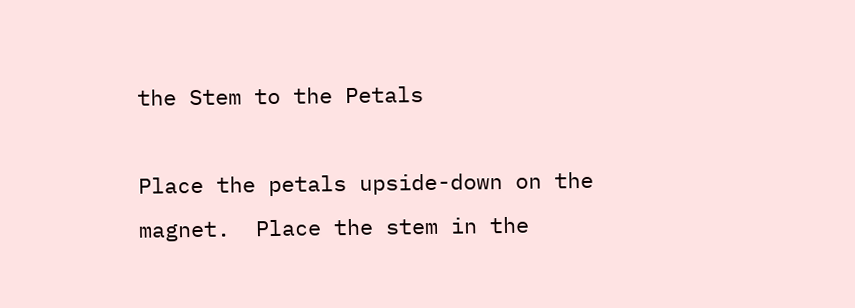the Stem to the Petals

Place the petals upside-down on the magnet.  Place the stem in the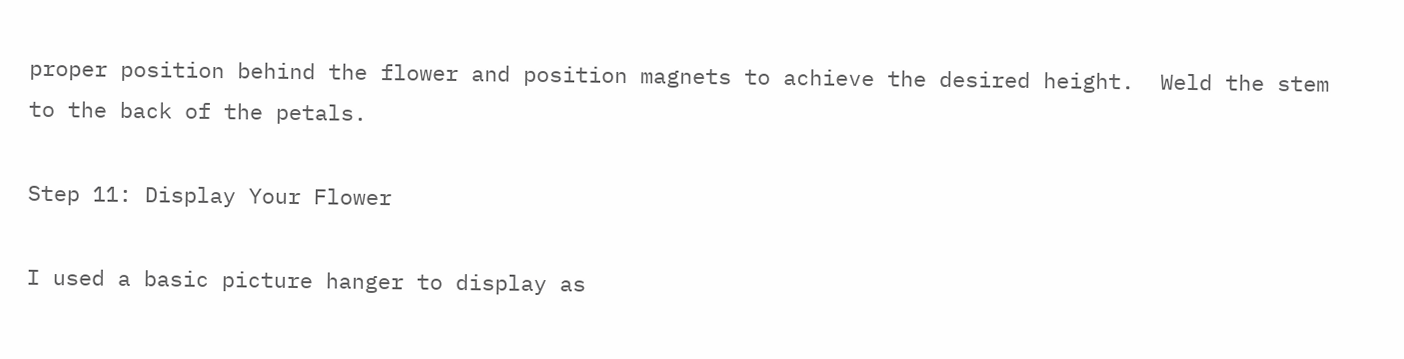proper position behind the flower and position magnets to achieve the desired height.  Weld the stem to the back of the petals.

Step 11: Display Your Flower

I used a basic picture hanger to display as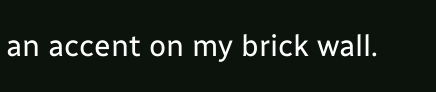an accent on my brick wall.